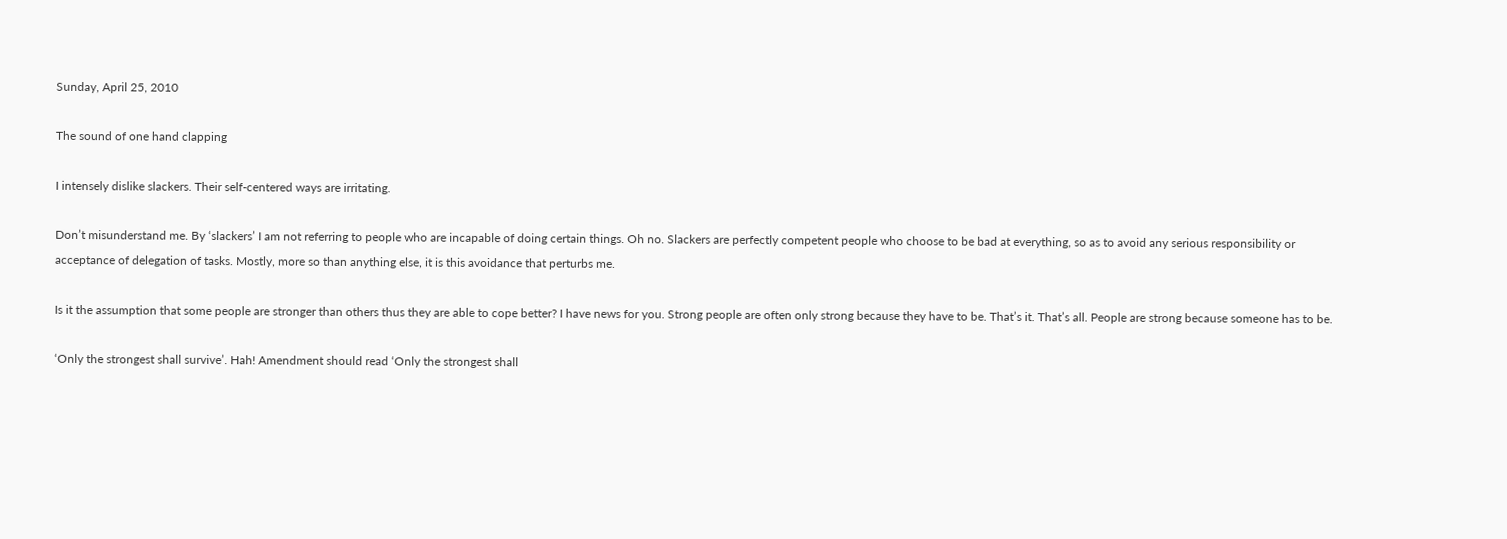Sunday, April 25, 2010

The sound of one hand clapping

I intensely dislike slackers. Their self-centered ways are irritating.

Don’t misunderstand me. By ‘slackers’ I am not referring to people who are incapable of doing certain things. Oh no. Slackers are perfectly competent people who choose to be bad at everything, so as to avoid any serious responsibility or acceptance of delegation of tasks. Mostly, more so than anything else, it is this avoidance that perturbs me.

Is it the assumption that some people are stronger than others thus they are able to cope better? I have news for you. Strong people are often only strong because they have to be. That’s it. That’s all. People are strong because someone has to be.

‘Only the strongest shall survive’. Hah! Amendment should read ‘Only the strongest shall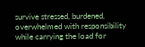survive stressed, burdened, overwhelmed with responsibility while carrying the load for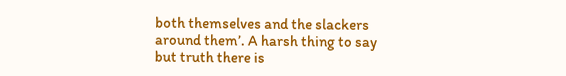both themselves and the slackers around them’. A harsh thing to say but truth there is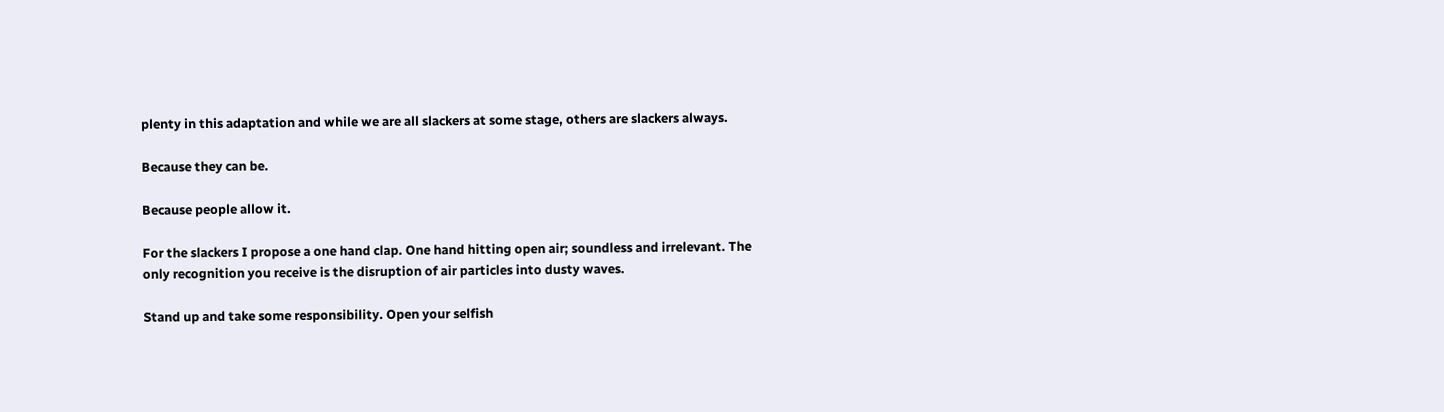plenty in this adaptation and while we are all slackers at some stage, others are slackers always.

Because they can be.

Because people allow it.

For the slackers I propose a one hand clap. One hand hitting open air; soundless and irrelevant. The only recognition you receive is the disruption of air particles into dusty waves.

Stand up and take some responsibility. Open your selfish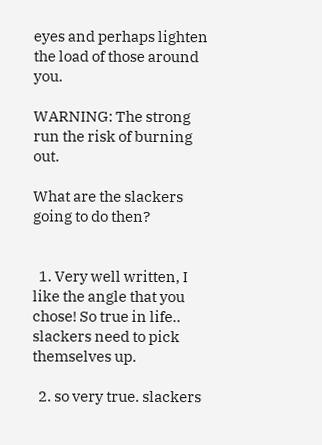eyes and perhaps lighten the load of those around you.

WARNING: The strong run the risk of burning out.

What are the slackers going to do then?


  1. Very well written, I like the angle that you chose! So true in life.. slackers need to pick themselves up.

  2. so very true. slackers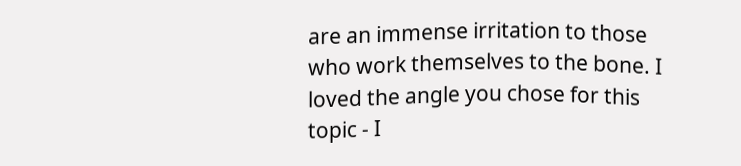are an immense irritation to those who work themselves to the bone. I loved the angle you chose for this topic - I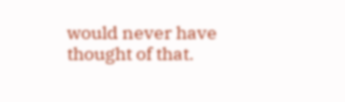would never have thought of that.